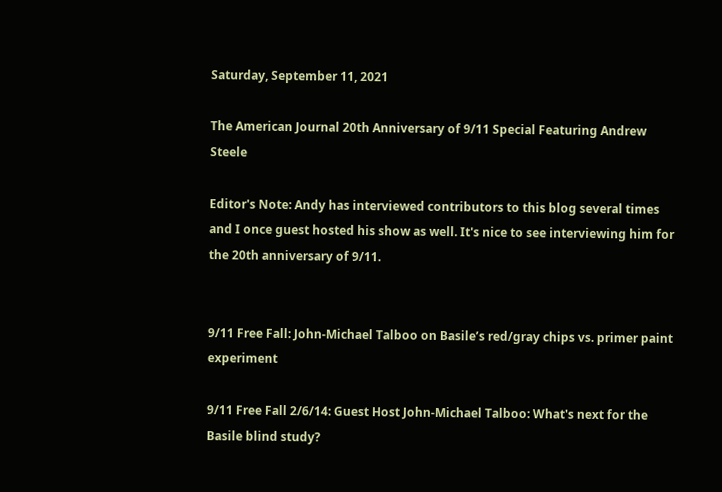Saturday, September 11, 2021

The American Journal 20th Anniversary of 9/11 Special Featuring Andrew Steele

Editor's Note: Andy has interviewed contributors to this blog several times and I once guest hosted his show as well. It's nice to see interviewing him for the 20th anniversary of 9/11.


9/11 Free Fall: John-Michael Talboo on Basile’s red/gray chips vs. primer paint experiment

9/11 Free Fall 2/6/14: Guest Host John-Michael Talboo: What's next for the Basile blind study?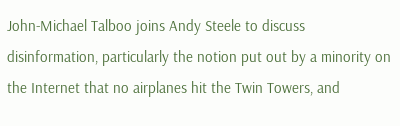John-Michael Talboo joins Andy Steele to discuss disinformation, particularly the notion put out by a minority on the Internet that no airplanes hit the Twin Towers, and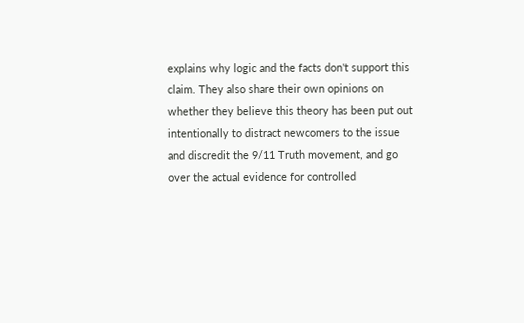explains why logic and the facts don't support this claim. They also share their own opinions on whether they believe this theory has been put out intentionally to distract newcomers to the issue and discredit the 9/11 Truth movement, and go over the actual evidence for controlled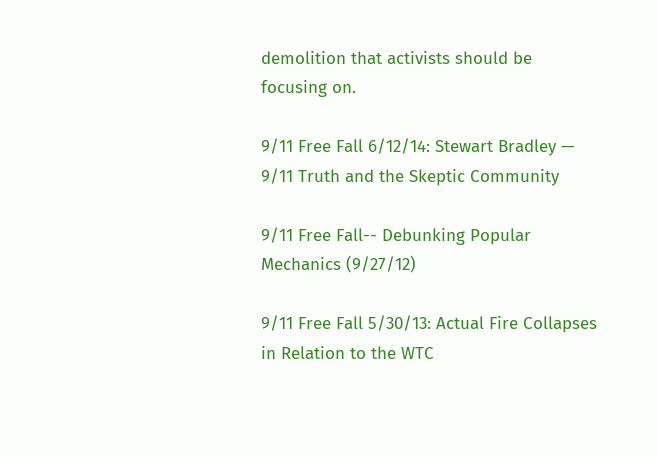demolition that activists should be focusing on.

9/11 Free Fall 6/12/14: Stewart Bradley — 9/11 Truth and the Skeptic Community

9/11 Free Fall-- Debunking Popular Mechanics (9/27/12)

9/11 Free Fall 5/30/13: Actual Fire Collapses in Relation to the WTC